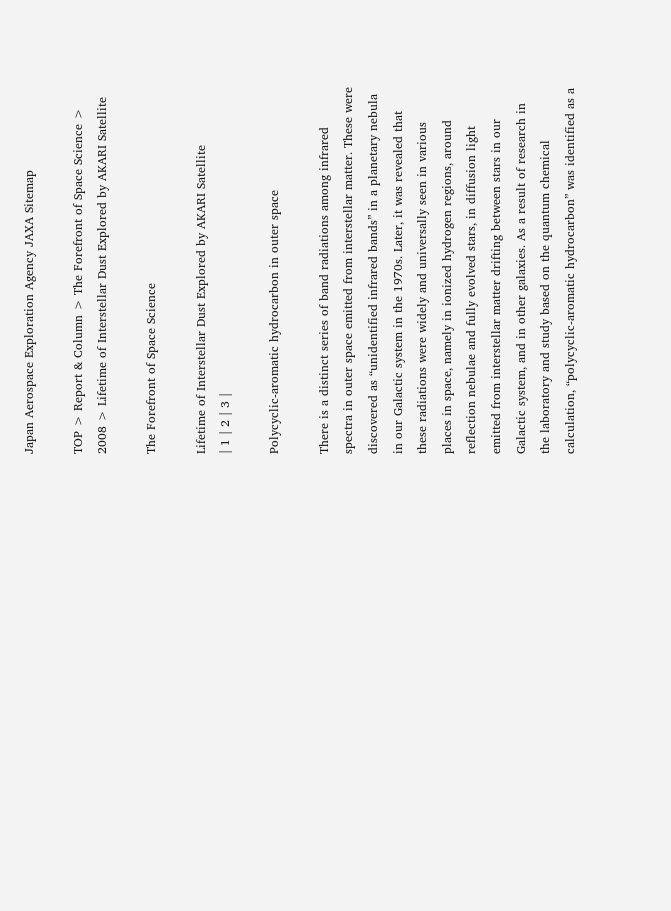Japan Aerospace Exploration Agency JAXA Sitemap

TOP > Report & Column > The Forefront of Space Science > 2008 > Lifetime of Interstellar Dust Explored by AKARI Satellite

The Forefront of Space Science

Lifetime of Interstellar Dust Explored by AKARI Satellite
| 1 | 2 | 3 |

Polycyclic-aromatic hydrocarbon in outer space

There is a distinct series of band radiations among infrared spectra in outer space emitted from interstellar matter. These were discovered as “unidentified infrared bands” in a planetary nebula in our Galactic system in the 1970s. Later, it was revealed that these radiations were widely and universally seen in various places in space, namely in ionized hydrogen regions, around reflection nebulae and fully evolved stars, in diffusion light emitted from interstellar matter drifting between stars in our Galactic system, and in other galaxies. As a result of research in the laboratory and study based on the quantum chemical calculation, “polycyclic-aromatic hydrocarbon” was identified as a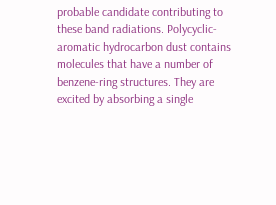probable candidate contributing to these band radiations. Polycyclic-aromatic hydrocarbon dust contains molecules that have a number of benzene-ring structures. They are excited by absorbing a single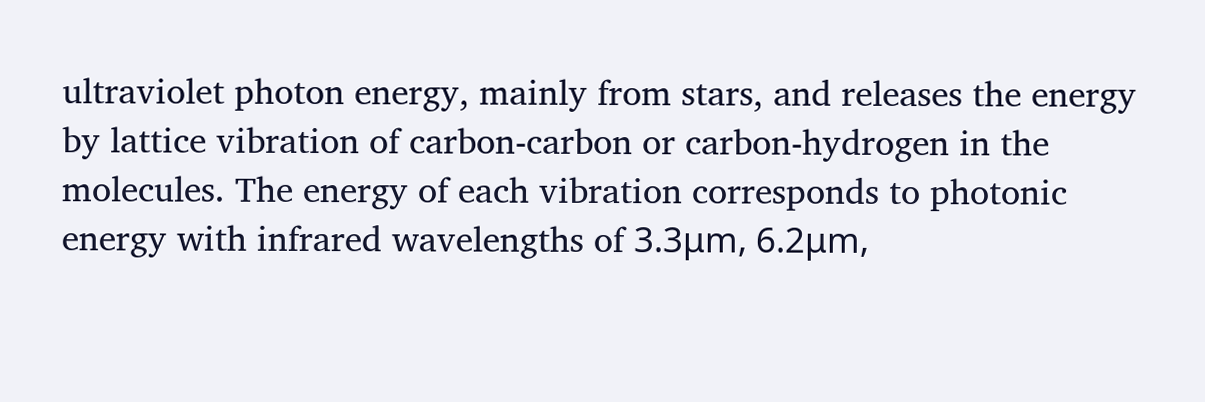ultraviolet photon energy, mainly from stars, and releases the energy by lattice vibration of carbon-carbon or carbon-hydrogen in the molecules. The energy of each vibration corresponds to photonic energy with infrared wavelengths of 3.3μm, 6.2μm,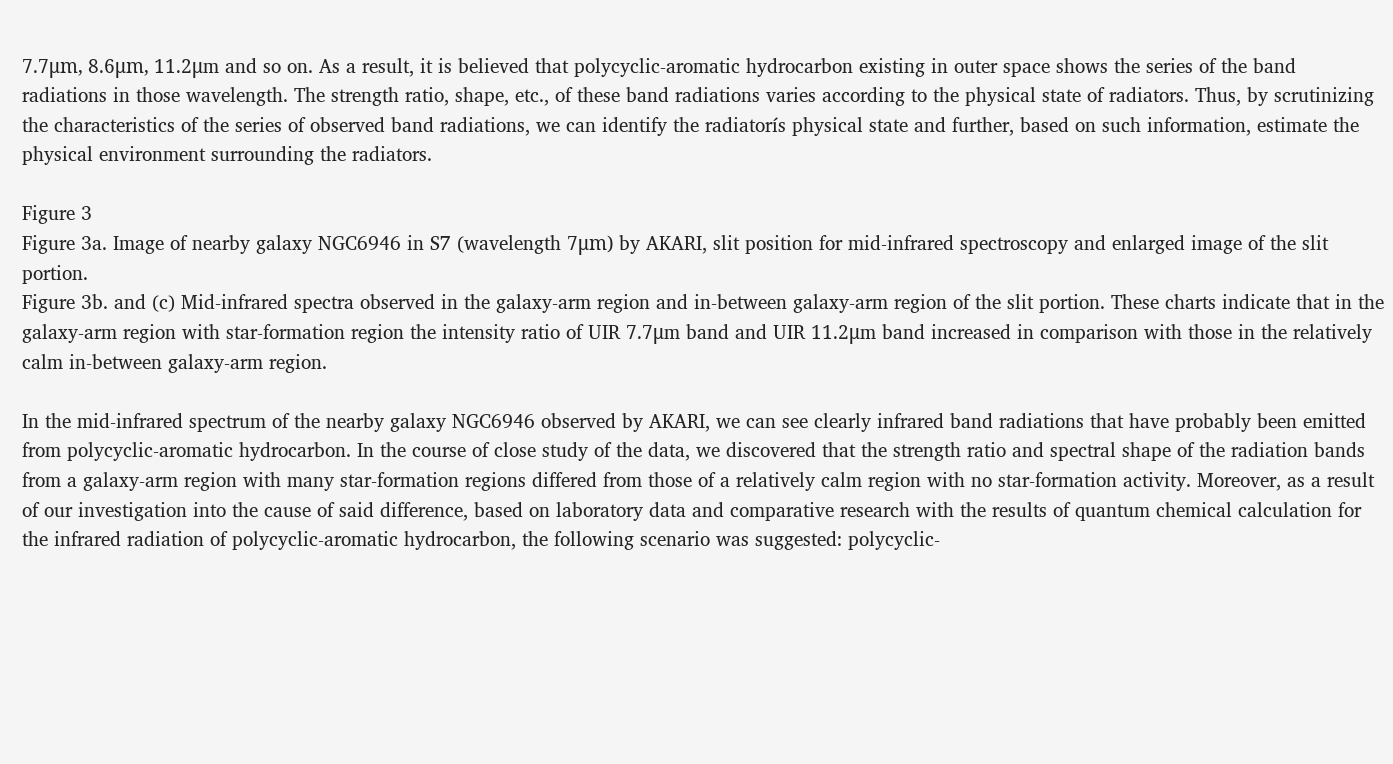7.7μm, 8.6μm, 11.2μm and so on. As a result, it is believed that polycyclic-aromatic hydrocarbon existing in outer space shows the series of the band radiations in those wavelength. The strength ratio, shape, etc., of these band radiations varies according to the physical state of radiators. Thus, by scrutinizing the characteristics of the series of observed band radiations, we can identify the radiatorís physical state and further, based on such information, estimate the physical environment surrounding the radiators.

Figure 3
Figure 3a. Image of nearby galaxy NGC6946 in S7 (wavelength 7μm) by AKARI, slit position for mid-infrared spectroscopy and enlarged image of the slit portion.
Figure 3b. and (c) Mid-infrared spectra observed in the galaxy-arm region and in-between galaxy-arm region of the slit portion. These charts indicate that in the galaxy-arm region with star-formation region the intensity ratio of UIR 7.7μm band and UIR 11.2μm band increased in comparison with those in the relatively calm in-between galaxy-arm region.

In the mid-infrared spectrum of the nearby galaxy NGC6946 observed by AKARI, we can see clearly infrared band radiations that have probably been emitted from polycyclic-aromatic hydrocarbon. In the course of close study of the data, we discovered that the strength ratio and spectral shape of the radiation bands from a galaxy-arm region with many star-formation regions differed from those of a relatively calm region with no star-formation activity. Moreover, as a result of our investigation into the cause of said difference, based on laboratory data and comparative research with the results of quantum chemical calculation for the infrared radiation of polycyclic-aromatic hydrocarbon, the following scenario was suggested: polycyclic-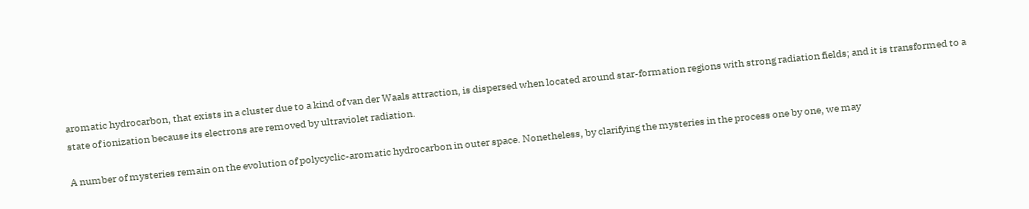aromatic hydrocarbon, that exists in a cluster due to a kind of van der Waals attraction, is dispersed when located around star-formation regions with strong radiation fields; and it is transformed to a state of ionization because its electrons are removed by ultraviolet radiation.

A number of mysteries remain on the evolution of polycyclic-aromatic hydrocarbon in outer space. Nonetheless, by clarifying the mysteries in the process one by one, we may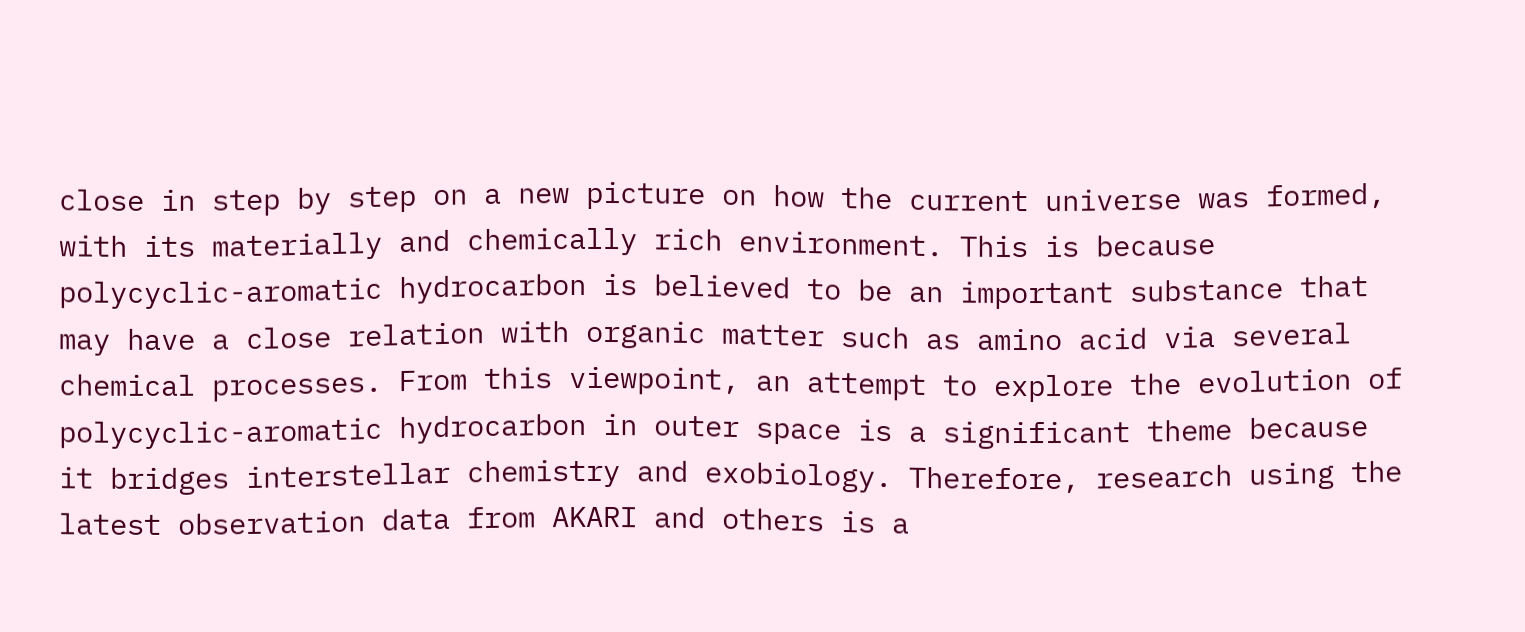close in step by step on a new picture on how the current universe was formed, with its materially and chemically rich environment. This is because polycyclic-aromatic hydrocarbon is believed to be an important substance that may have a close relation with organic matter such as amino acid via several chemical processes. From this viewpoint, an attempt to explore the evolution of polycyclic-aromatic hydrocarbon in outer space is a significant theme because it bridges interstellar chemistry and exobiology. Therefore, research using the latest observation data from AKARI and others is a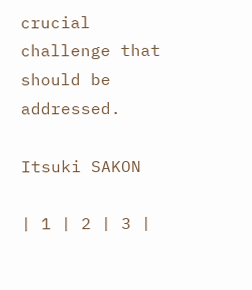crucial challenge that should be addressed.

Itsuki SAKON

| 1 | 2 | 3 |